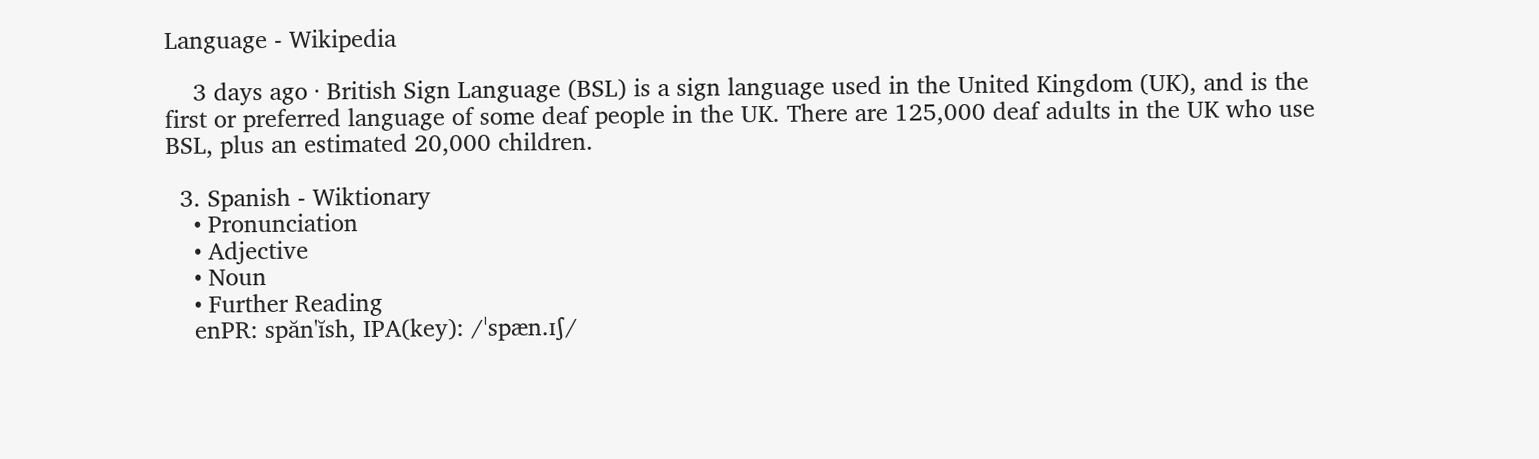Language - Wikipedia

    3 days ago · British Sign Language (BSL) is a sign language used in the United Kingdom (UK), and is the first or preferred language of some deaf people in the UK. There are 125,000 deaf adults in the UK who use BSL, plus an estimated 20,000 children.

  3. Spanish - Wiktionary
    • Pronunciation
    • Adjective
    • Noun
    • Further Reading
    enPR: spăn'ĭsh, IPA(key): /ˈspæn.ɪʃ/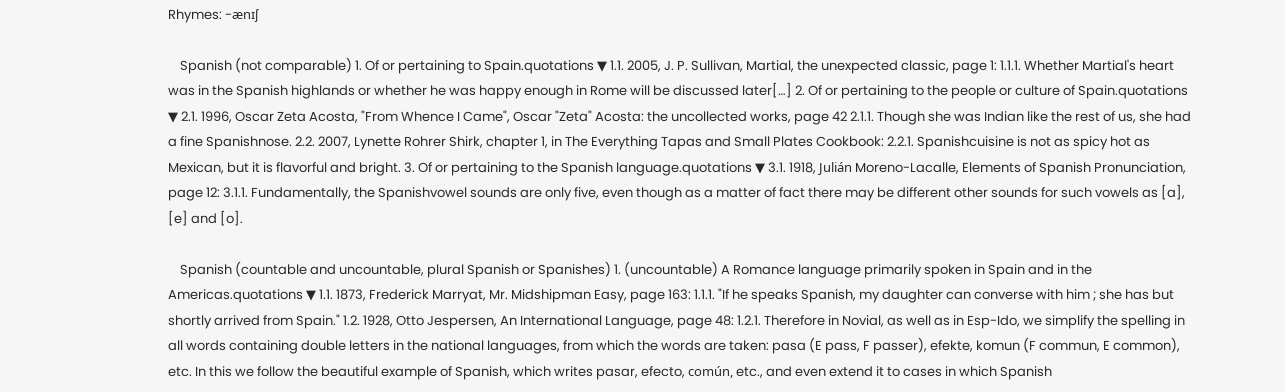Rhymes: -ænɪʃ

    Spanish (not comparable) 1. Of or pertaining to Spain.quotations ▼ 1.1. 2005, J. P. Sullivan, Martial, the unexpected classic, page 1: 1.1.1. Whether Martial's heart was in the Spanish highlands or whether he was happy enough in Rome will be discussed later[…] 2. Of or pertaining to the people or culture of Spain.quotations ▼ 2.1. 1996, Oscar Zeta Acosta, "From Whence I Came", Oscar "Zeta" Acosta: the uncollected works, page 42 2.1.1. Though she was Indian like the rest of us, she had a fine Spanishnose. 2.2. 2007, Lynette Rohrer Shirk, chapter 1, in The Everything Tapas and Small Plates Cookbook: 2.2.1. Spanishcuisine is not as spicy hot as Mexican, but it is flavorful and bright. 3. Of or pertaining to the Spanish language.quotations ▼ 3.1. 1918, Julián Moreno-Lacalle, Elements of Spanish Pronunciation, page 12: 3.1.1. Fundamentally, the Spanishvowel sounds are only five, even though as a matter of fact there may be different other sounds for such vowels as [a], [e] and [o].

    Spanish (countable and uncountable, plural Spanish or Spanishes) 1. (uncountable) A Romance language primarily spoken in Spain and in the Americas.quotations ▼ 1.1. 1873, Frederick Marryat, Mr. Midshipman Easy, page 163: 1.1.1. "If he speaks Spanish, my daughter can converse with him ; she has but shortly arrived from Spain." 1.2. 1928, Otto Jespersen, An International Language, page 48: 1.2.1. Therefore in Novial, as well as in Esp-Ido, we simplify the spelling in all words containing double letters in the national languages, from which the words are taken: pasa (E pass, F passer), efekte, komun (F commun, E common), etc. In this we follow the beautiful example of Spanish, which writes pasar, efecto, común, etc., and even extend it to cases in which Spanish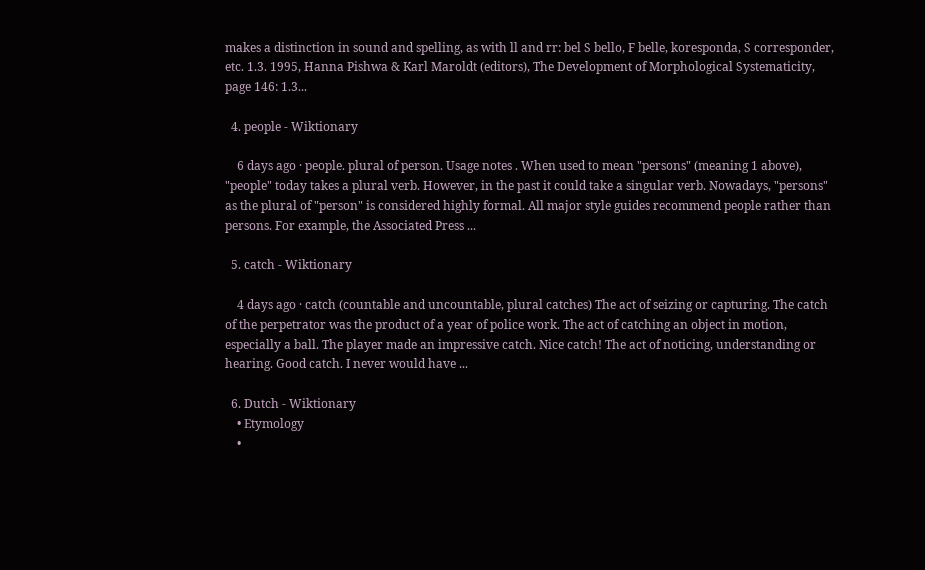makes a distinction in sound and spelling, as with ll and rr: bel S bello, F belle, koresponda, S corresponder, etc. 1.3. 1995, Hanna Pishwa & Karl Maroldt (editors), The Development of Morphological Systematicity, page 146: 1.3...

  4. people - Wiktionary

    6 days ago · people. plural of person. Usage notes . When used to mean "persons" (meaning 1 above), "people" today takes a plural verb. However, in the past it could take a singular verb. Nowadays, "persons" as the plural of "person" is considered highly formal. All major style guides recommend people rather than persons. For example, the Associated Press ...

  5. catch - Wiktionary

    4 days ago · catch (countable and uncountable, plural catches) The act of seizing or capturing. The catch of the perpetrator was the product of a year of police work. The act of catching an object in motion, especially a ball. The player made an impressive catch. Nice catch! The act of noticing, understanding or hearing. Good catch. I never would have ...

  6. Dutch - Wiktionary
    • Etymology
    •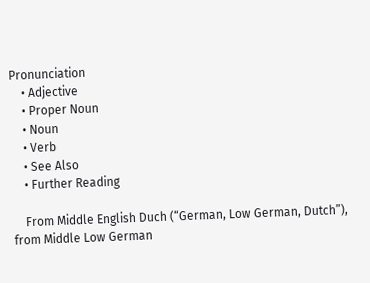Pronunciation
    • Adjective
    • Proper Noun
    • Noun
    • Verb
    • See Also
    • Further Reading

    From Middle English Duch (“German, Low German, Dutch”), from Middle Low German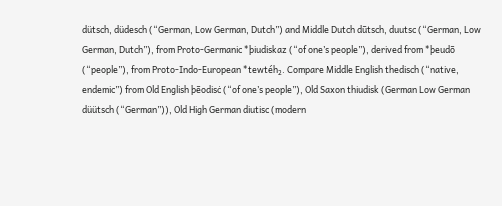dütsch, düdesch (“German, Low German, Dutch”) and Middle Dutch dūtsch, duutsc (“German, Low German, Dutch”), from Proto-Germanic *þiudiskaz (“of one’s people”), derived from *þeudō (“people”), from Proto-Indo-European *tewtéh₂. Compare Middle English thedisch (“native, endemic”) from Old English þēodisċ (“of one’s people”), Old Saxon thiudisk (German Low German düütsch (“German”)), Old High German diutisc (modern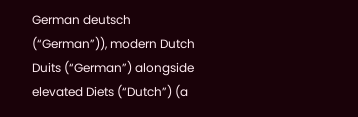German deutsch (“German”)), modern Dutch Duits (“German”) alongside elevated Diets (“Dutch”) (a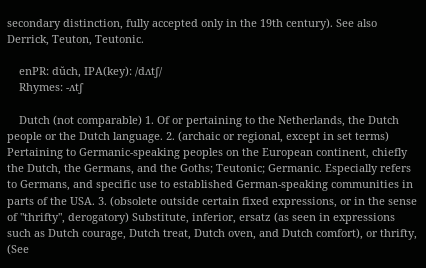secondary distinction, fully accepted only in the 19th century). See also Derrick, Teuton, Teutonic.

    enPR: dŭch, IPA(key): /dʌtʃ/
    Rhymes: -ʌtʃ

    Dutch (not comparable) 1. Of or pertaining to the Netherlands, the Dutch people or the Dutch language. 2. (archaic or regional, except in set terms) Pertaining to Germanic-speaking peoples on the European continent, chiefly the Dutch, the Germans, and the Goths; Teutonic; Germanic. Especially refers to Germans, and specific use to established German-speaking communities in parts of the USA. 3. (obsolete outside certain fixed expressions, or in the sense of "thrifty", derogatory) Substitute, inferior, ersatz (as seen in expressions such as Dutch courage, Dutch treat, Dutch oven, and Dutch comfort), or thrifty, (See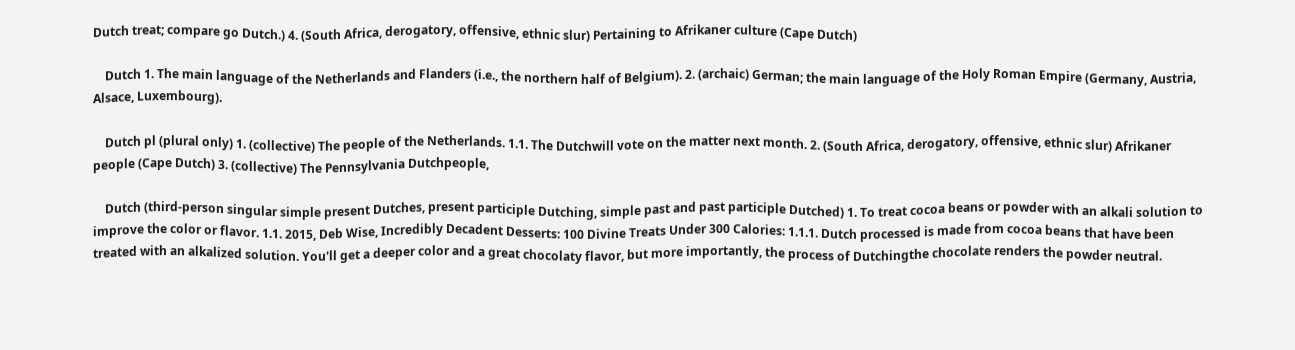Dutch treat; compare go Dutch.) 4. (South Africa, derogatory, offensive, ethnic slur) Pertaining to Afrikaner culture (Cape Dutch)

    Dutch 1. The main language of the Netherlands and Flanders (i.e., the northern half of Belgium). 2. (archaic) German; the main language of the Holy Roman Empire (Germany, Austria, Alsace, Luxembourg).

    Dutch pl (plural only) 1. (collective) The people of the Netherlands. 1.1. The Dutchwill vote on the matter next month. 2. (South Africa, derogatory, offensive, ethnic slur) Afrikaner people (Cape Dutch) 3. (collective) The Pennsylvania Dutchpeople,

    Dutch (third-person singular simple present Dutches, present participle Dutching, simple past and past participle Dutched) 1. To treat cocoa beans or powder with an alkali solution to improve the color or flavor. 1.1. 2015, Deb Wise, Incredibly Decadent Desserts: 100 Divine Treats Under 300 Calories: 1.1.1. Dutch processed is made from cocoa beans that have been treated with an alkalized solution. You'll get a deeper color and a great chocolaty flavor, but more importantly, the process of Dutchingthe chocolate renders the powder neutral.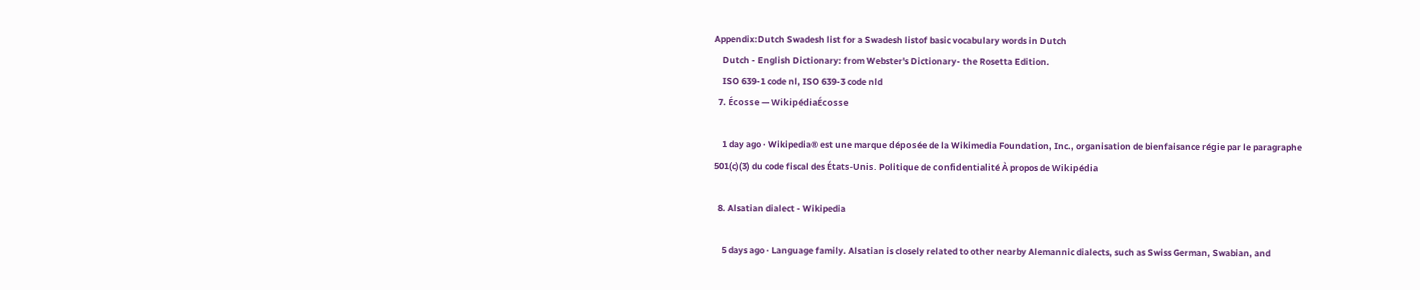Appendix:Dutch Swadesh list for a Swadesh listof basic vocabulary words in Dutch
    Dutch - English Dictionary: from Webster's Dictionary- the Rosetta Edition.
    ISO 639-1 code nl, ISO 639-3 code nld
  7. Écosse — WikipédiaÉcosse

    1 day ago · Wikipedia® est une marque déposée de la Wikimedia Foundation, Inc., organisation de bienfaisance régie par le paragraphe 501(c)(3) du code fiscal des États-Unis. Politique de confidentialité À propos de Wikipédia

  8. Alsatian dialect - Wikipedia

    5 days ago · Language family. Alsatian is closely related to other nearby Alemannic dialects, such as Swiss German, Swabian, and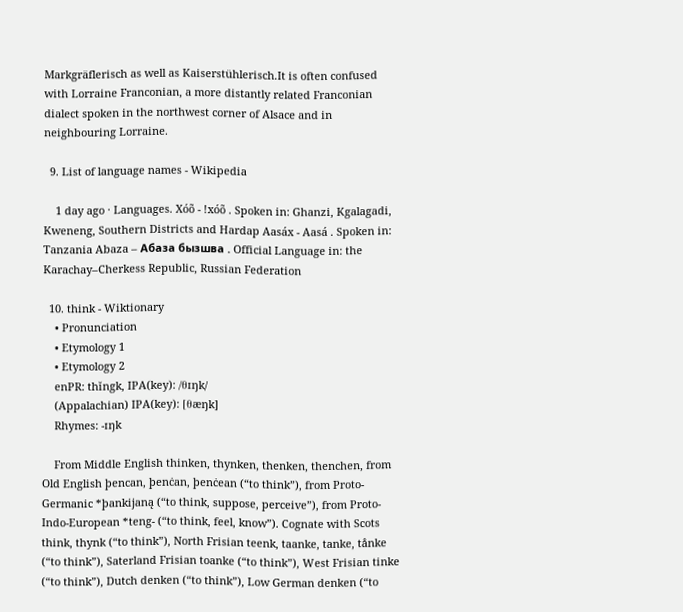Markgräflerisch as well as Kaiserstühlerisch.It is often confused with Lorraine Franconian, a more distantly related Franconian dialect spoken in the northwest corner of Alsace and in neighbouring Lorraine.

  9. List of language names - Wikipedia

    1 day ago · Languages. Xóõ - ǃxóõ . Spoken in: Ghanzi, Kgalagadi, Kweneng, Southern Districts and Hardap Aasáx - Aasá . Spoken in: Tanzania Abaza – Aбаза бызшва . Official Language in: the Karachay–Cherkess Republic, Russian Federation

  10. think - Wiktionary
    • Pronunciation
    • Etymology 1
    • Etymology 2
    enPR: thĭngk, IPA(key): /θɪŋk/
    (Appalachian) IPA(key): [θæŋk]
    Rhymes: -ɪŋk

    From Middle English thinken, thynken, thenken, thenchen, from Old English þencan, þenċan, þenċean (“to think”), from Proto-Germanic *þankijaną (“to think, suppose, perceive”), from Proto-Indo-European *teng- (“to think, feel, know”). Cognate with Scots think, thynk (“to think”), North Frisian teenk, taanke, tanke, tånke (“to think”), Saterland Frisian toanke (“to think”), West Frisian tinke (“to think”), Dutch denken (“to think”), Low German denken (“to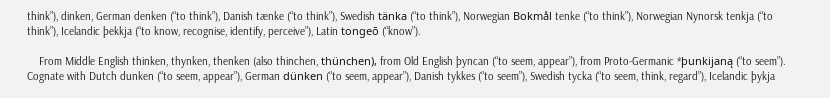think”), dinken, German denken (“to think”), Danish tænke (“to think”), Swedish tänka (“to think”), Norwegian Bokmål tenke (“to think”), Norwegian Nynorsk tenkja (“to think”), Icelandic þekkja (“to know, recognise, identify, perceive”), Latin tongeō (“know”).

    From Middle English thinken, thynken, thenken (also thinchen, thünchen), from Old English þyncan (“to seem, appear”), from Proto-Germanic *þunkijaną (“to seem”). Cognate with Dutch dunken (“to seem, appear”), German dünken (“to seem, appear”), Danish tykkes (“to seem”), Swedish tycka (“to seem, think, regard”), Icelandic þykja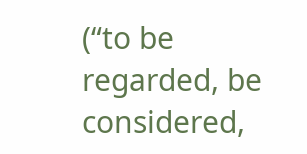(“to be regarded, be considered,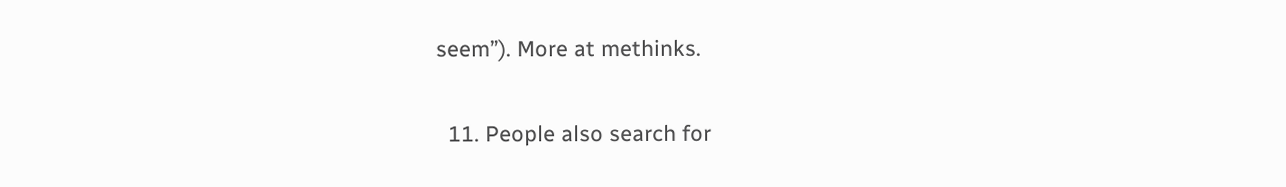seem”). More at methinks.

  11. People also search for